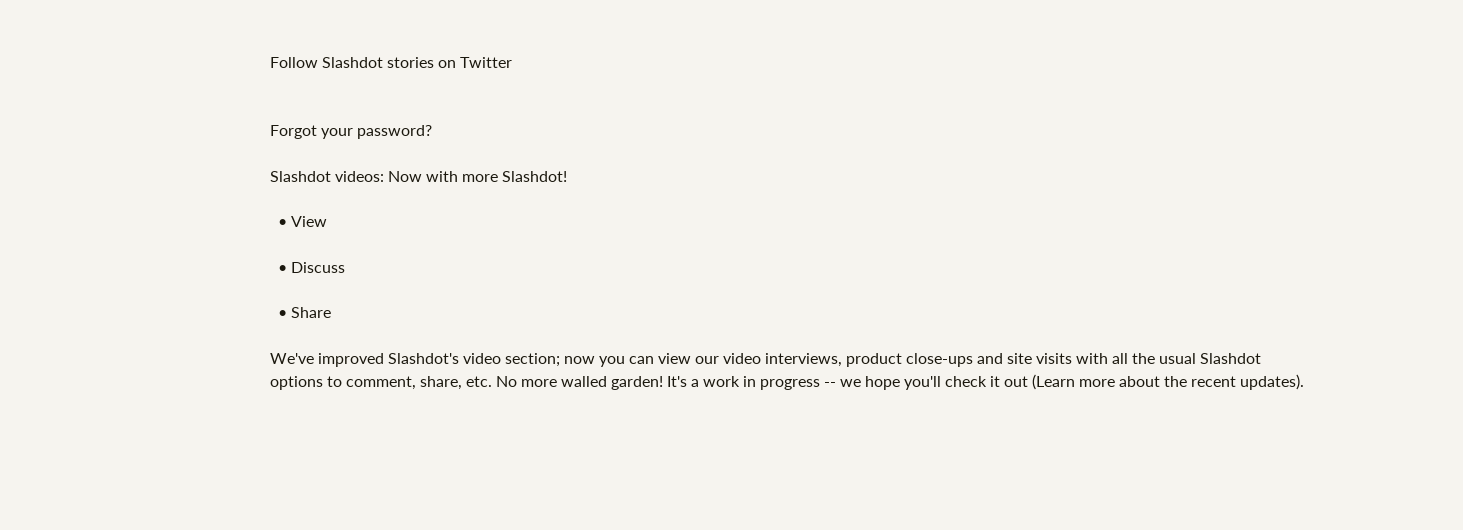Follow Slashdot stories on Twitter


Forgot your password?

Slashdot videos: Now with more Slashdot!

  • View

  • Discuss

  • Share

We've improved Slashdot's video section; now you can view our video interviews, product close-ups and site visits with all the usual Slashdot options to comment, share, etc. No more walled garden! It's a work in progress -- we hope you'll check it out (Learn more about the recent updates).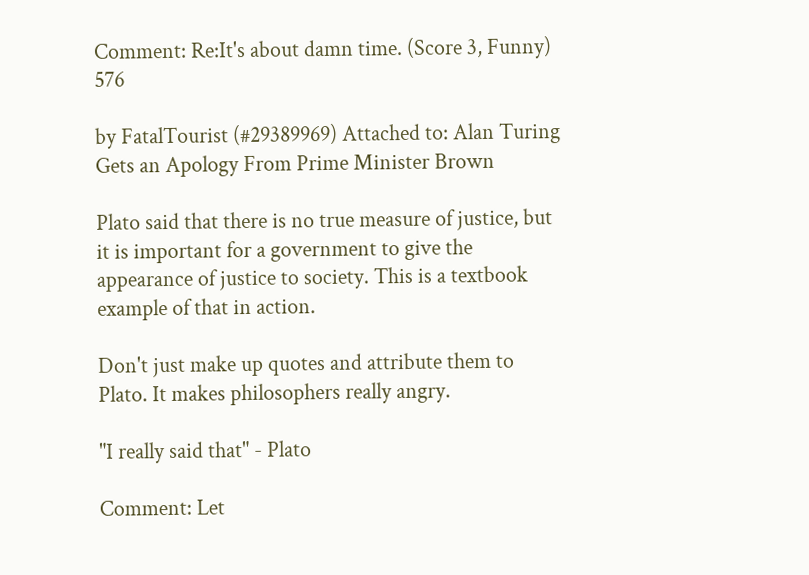Comment: Re:It's about damn time. (Score 3, Funny) 576

by FatalTourist (#29389969) Attached to: Alan Turing Gets an Apology From Prime Minister Brown

Plato said that there is no true measure of justice, but it is important for a government to give the appearance of justice to society. This is a textbook example of that in action.

Don't just make up quotes and attribute them to Plato. It makes philosophers really angry.

"I really said that" - Plato

Comment: Let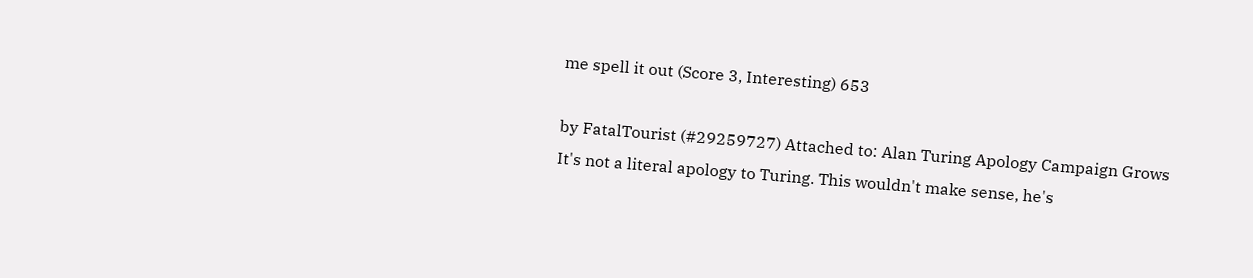me spell it out (Score 3, Interesting) 653

by FatalTourist (#29259727) Attached to: Alan Turing Apology Campaign Grows
It's not a literal apology to Turing. This wouldn't make sense, he's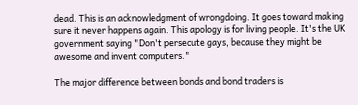dead. This is an acknowledgment of wrongdoing. It goes toward making sure it never happens again. This apology is for living people. It's the UK government saying "Don't persecute gays, because they might be awesome and invent computers."

The major difference between bonds and bond traders is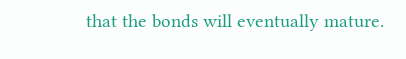that the bonds will eventually mature.